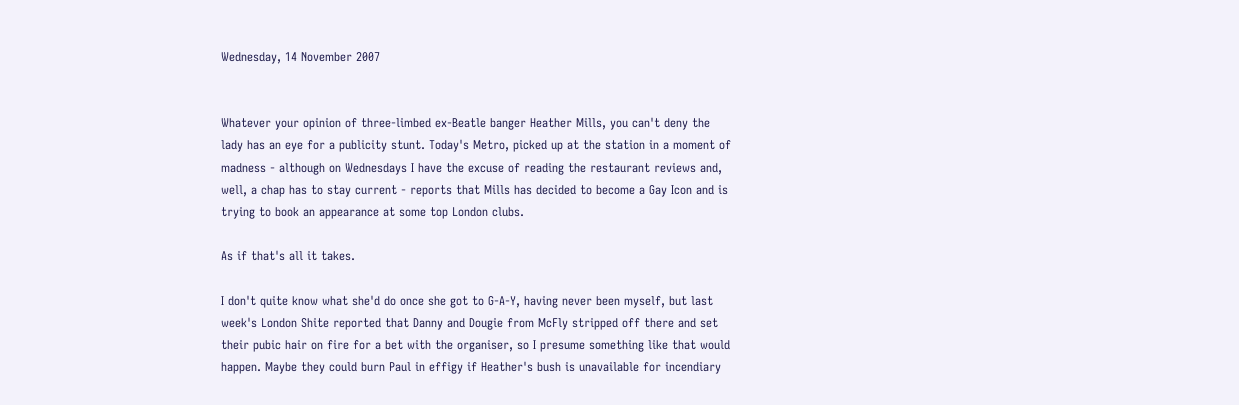Wednesday, 14 November 2007


Whatever your opinion of three-limbed ex-Beatle banger Heather Mills, you can't deny the lady has an eye for a publicity stunt. Today's Metro, picked up at the station in a moment of madness - although on Wednesdays I have the excuse of reading the restaurant reviews and, well, a chap has to stay current - reports that Mills has decided to become a Gay Icon and is trying to book an appearance at some top London clubs.

As if that's all it takes.

I don't quite know what she'd do once she got to G-A-Y, having never been myself, but last week's London Shite reported that Danny and Dougie from McFly stripped off there and set their pubic hair on fire for a bet with the organiser, so I presume something like that would happen. Maybe they could burn Paul in effigy if Heather's bush is unavailable for incendiary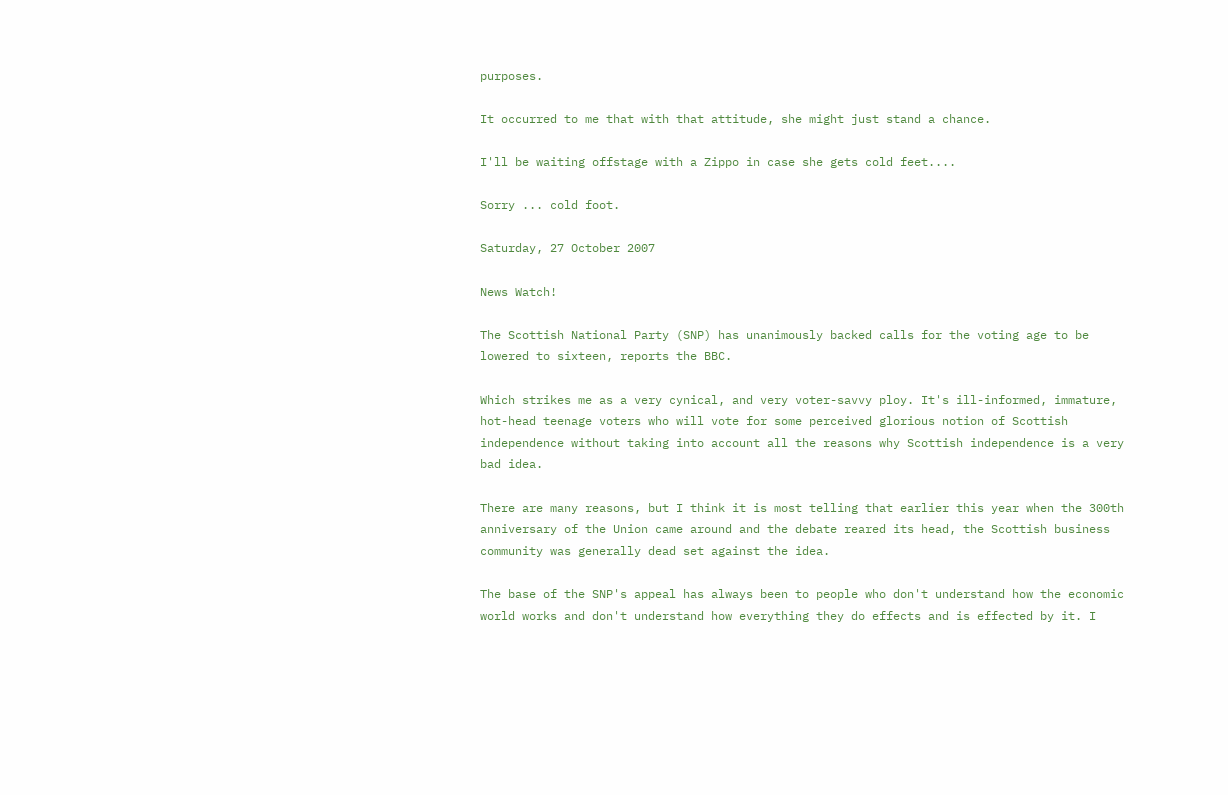purposes.

It occurred to me that with that attitude, she might just stand a chance.

I'll be waiting offstage with a Zippo in case she gets cold feet....

Sorry ... cold foot.

Saturday, 27 October 2007

News Watch!

The Scottish National Party (SNP) has unanimously backed calls for the voting age to be lowered to sixteen, reports the BBC.

Which strikes me as a very cynical, and very voter-savvy ploy. It's ill-informed, immature, hot-head teenage voters who will vote for some perceived glorious notion of Scottish independence without taking into account all the reasons why Scottish independence is a very bad idea.

There are many reasons, but I think it is most telling that earlier this year when the 300th anniversary of the Union came around and the debate reared its head, the Scottish business community was generally dead set against the idea.

The base of the SNP's appeal has always been to people who don't understand how the economic world works and don't understand how everything they do effects and is effected by it. I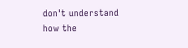don't understand how the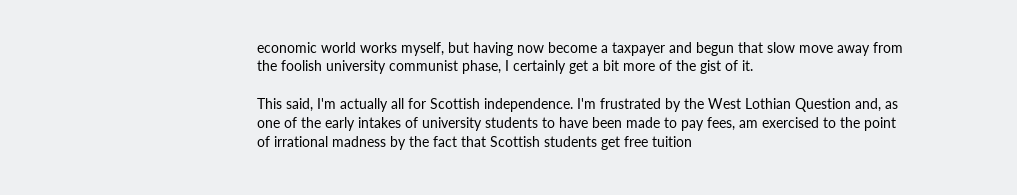economic world works myself, but having now become a taxpayer and begun that slow move away from the foolish university communist phase, I certainly get a bit more of the gist of it.

This said, I'm actually all for Scottish independence. I'm frustrated by the West Lothian Question and, as one of the early intakes of university students to have been made to pay fees, am exercised to the point of irrational madness by the fact that Scottish students get free tuition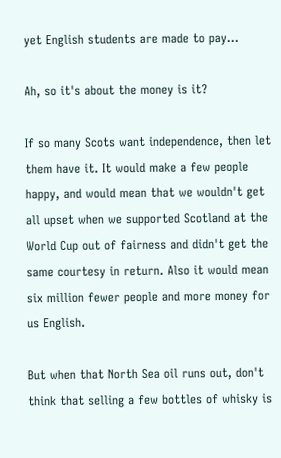yet English students are made to pay...

Ah, so it's about the money is it?

If so many Scots want independence, then let them have it. It would make a few people happy, and would mean that we wouldn't get all upset when we supported Scotland at the World Cup out of fairness and didn't get the same courtesy in return. Also it would mean six million fewer people and more money for us English.

But when that North Sea oil runs out, don't think that selling a few bottles of whisky is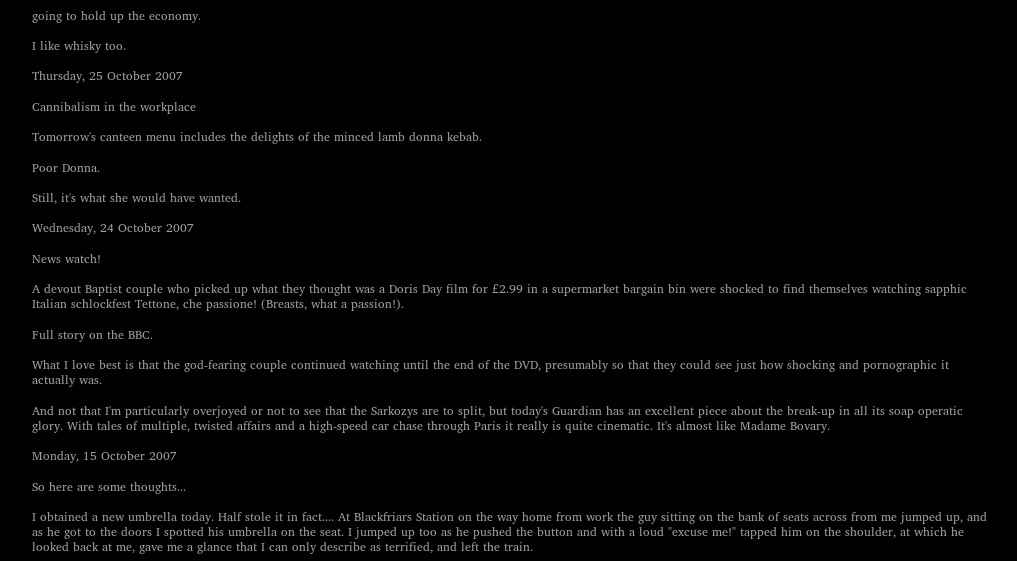going to hold up the economy.

I like whisky too.

Thursday, 25 October 2007

Cannibalism in the workplace

Tomorrow's canteen menu includes the delights of the minced lamb donna kebab.

Poor Donna.

Still, it's what she would have wanted.

Wednesday, 24 October 2007

News watch!

A devout Baptist couple who picked up what they thought was a Doris Day film for £2.99 in a supermarket bargain bin were shocked to find themselves watching sapphic Italian schlockfest Tettone, che passione! (Breasts, what a passion!).

Full story on the BBC.

What I love best is that the god-fearing couple continued watching until the end of the DVD, presumably so that they could see just how shocking and pornographic it actually was.

And not that I'm particularly overjoyed or not to see that the Sarkozys are to split, but today's Guardian has an excellent piece about the break-up in all its soap operatic glory. With tales of multiple, twisted affairs and a high-speed car chase through Paris it really is quite cinematic. It's almost like Madame Bovary.

Monday, 15 October 2007

So here are some thoughts...

I obtained a new umbrella today. Half stole it in fact.... At Blackfriars Station on the way home from work the guy sitting on the bank of seats across from me jumped up, and as he got to the doors I spotted his umbrella on the seat. I jumped up too as he pushed the button and with a loud "excuse me!" tapped him on the shoulder, at which he looked back at me, gave me a glance that I can only describe as terrified, and left the train.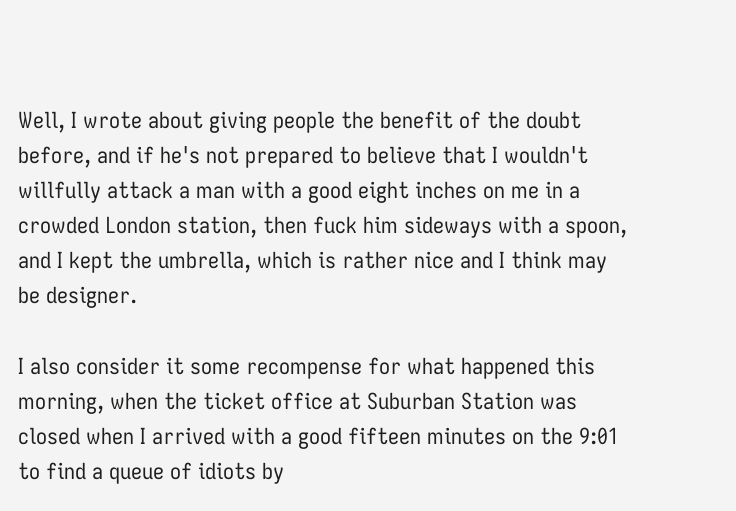Well, I wrote about giving people the benefit of the doubt before, and if he's not prepared to believe that I wouldn't willfully attack a man with a good eight inches on me in a crowded London station, then fuck him sideways with a spoon, and I kept the umbrella, which is rather nice and I think may be designer.

I also consider it some recompense for what happened this morning, when the ticket office at Suburban Station was closed when I arrived with a good fifteen minutes on the 9:01 to find a queue of idiots by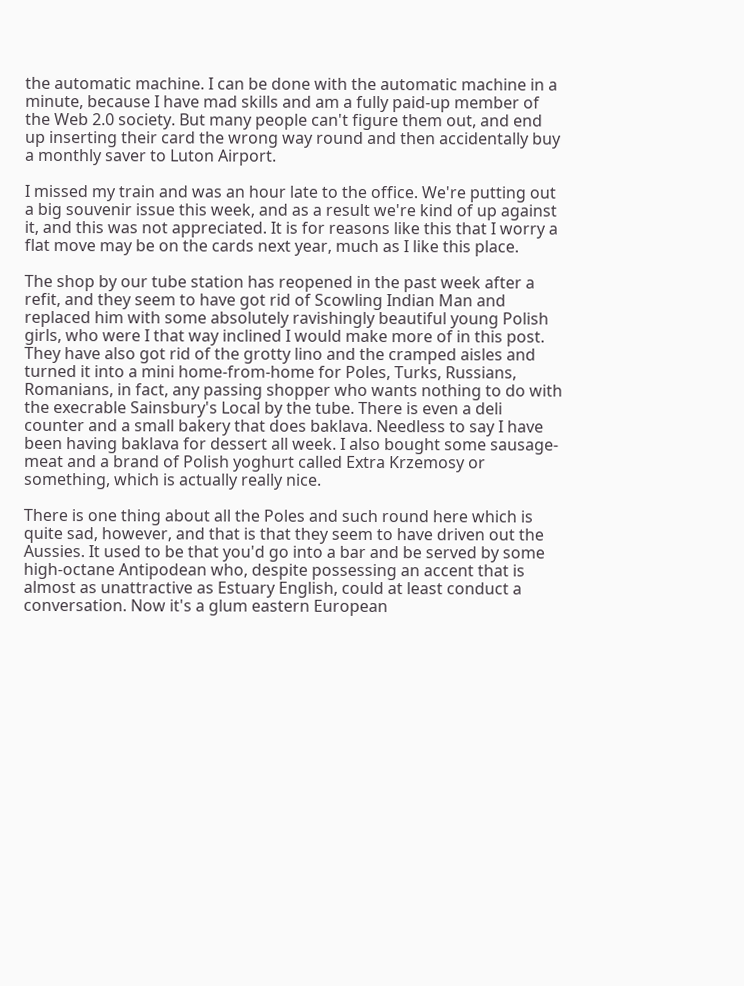the automatic machine. I can be done with the automatic machine in a minute, because I have mad skills and am a fully paid-up member of the Web 2.0 society. But many people can't figure them out, and end up inserting their card the wrong way round and then accidentally buy a monthly saver to Luton Airport.

I missed my train and was an hour late to the office. We're putting out a big souvenir issue this week, and as a result we're kind of up against it, and this was not appreciated. It is for reasons like this that I worry a flat move may be on the cards next year, much as I like this place.

The shop by our tube station has reopened in the past week after a refit, and they seem to have got rid of Scowling Indian Man and replaced him with some absolutely ravishingly beautiful young Polish girls, who were I that way inclined I would make more of in this post. They have also got rid of the grotty lino and the cramped aisles and turned it into a mini home-from-home for Poles, Turks, Russians, Romanians, in fact, any passing shopper who wants nothing to do with the execrable Sainsbury's Local by the tube. There is even a deli counter and a small bakery that does baklava. Needless to say I have been having baklava for dessert all week. I also bought some sausage-meat and a brand of Polish yoghurt called Extra Krzemosy or something, which is actually really nice.

There is one thing about all the Poles and such round here which is quite sad, however, and that is that they seem to have driven out the Aussies. It used to be that you'd go into a bar and be served by some high-octane Antipodean who, despite possessing an accent that is almost as unattractive as Estuary English, could at least conduct a conversation. Now it's a glum eastern European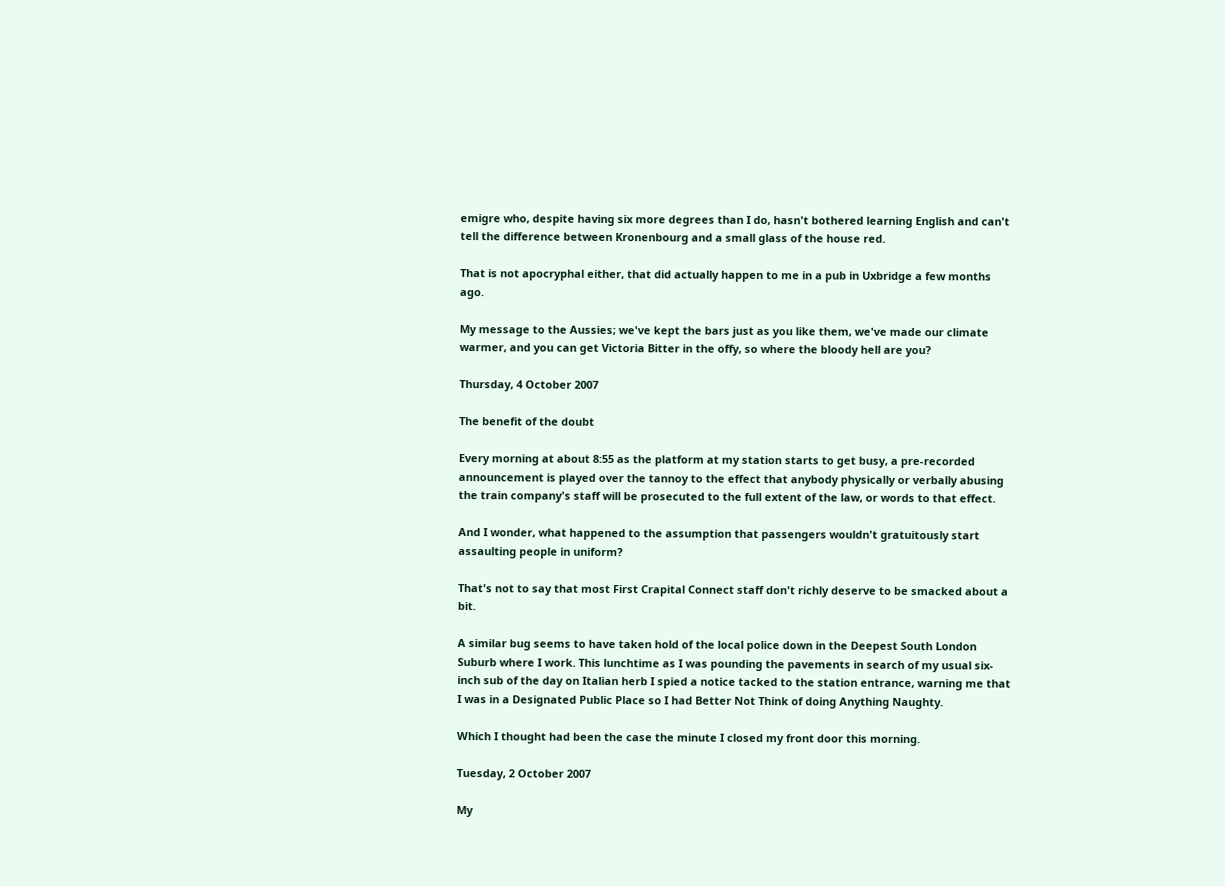emigre who, despite having six more degrees than I do, hasn't bothered learning English and can't tell the difference between Kronenbourg and a small glass of the house red.

That is not apocryphal either, that did actually happen to me in a pub in Uxbridge a few months ago.

My message to the Aussies; we've kept the bars just as you like them, we've made our climate warmer, and you can get Victoria Bitter in the offy, so where the bloody hell are you?

Thursday, 4 October 2007

The benefit of the doubt

Every morning at about 8:55 as the platform at my station starts to get busy, a pre-recorded announcement is played over the tannoy to the effect that anybody physically or verbally abusing the train company's staff will be prosecuted to the full extent of the law, or words to that effect.

And I wonder, what happened to the assumption that passengers wouldn't gratuitously start assaulting people in uniform?

That's not to say that most First Crapital Connect staff don't richly deserve to be smacked about a bit.

A similar bug seems to have taken hold of the local police down in the Deepest South London Suburb where I work. This lunchtime as I was pounding the pavements in search of my usual six-inch sub of the day on Italian herb I spied a notice tacked to the station entrance, warning me that I was in a Designated Public Place so I had Better Not Think of doing Anything Naughty.

Which I thought had been the case the minute I closed my front door this morning.

Tuesday, 2 October 2007

My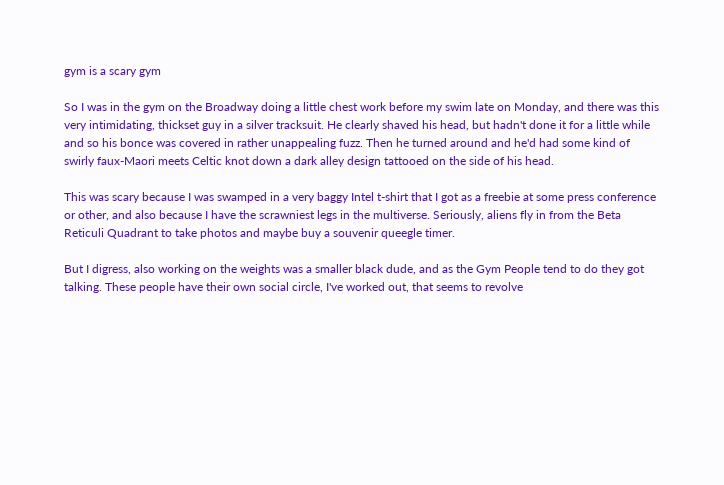gym is a scary gym

So I was in the gym on the Broadway doing a little chest work before my swim late on Monday, and there was this very intimidating, thickset guy in a silver tracksuit. He clearly shaved his head, but hadn't done it for a little while and so his bonce was covered in rather unappealing fuzz. Then he turned around and he'd had some kind of swirly faux-Maori meets Celtic knot down a dark alley design tattooed on the side of his head.

This was scary because I was swamped in a very baggy Intel t-shirt that I got as a freebie at some press conference or other, and also because I have the scrawniest legs in the multiverse. Seriously, aliens fly in from the Beta Reticuli Quadrant to take photos and maybe buy a souvenir queegle timer.

But I digress, also working on the weights was a smaller black dude, and as the Gym People tend to do they got talking. These people have their own social circle, I've worked out, that seems to revolve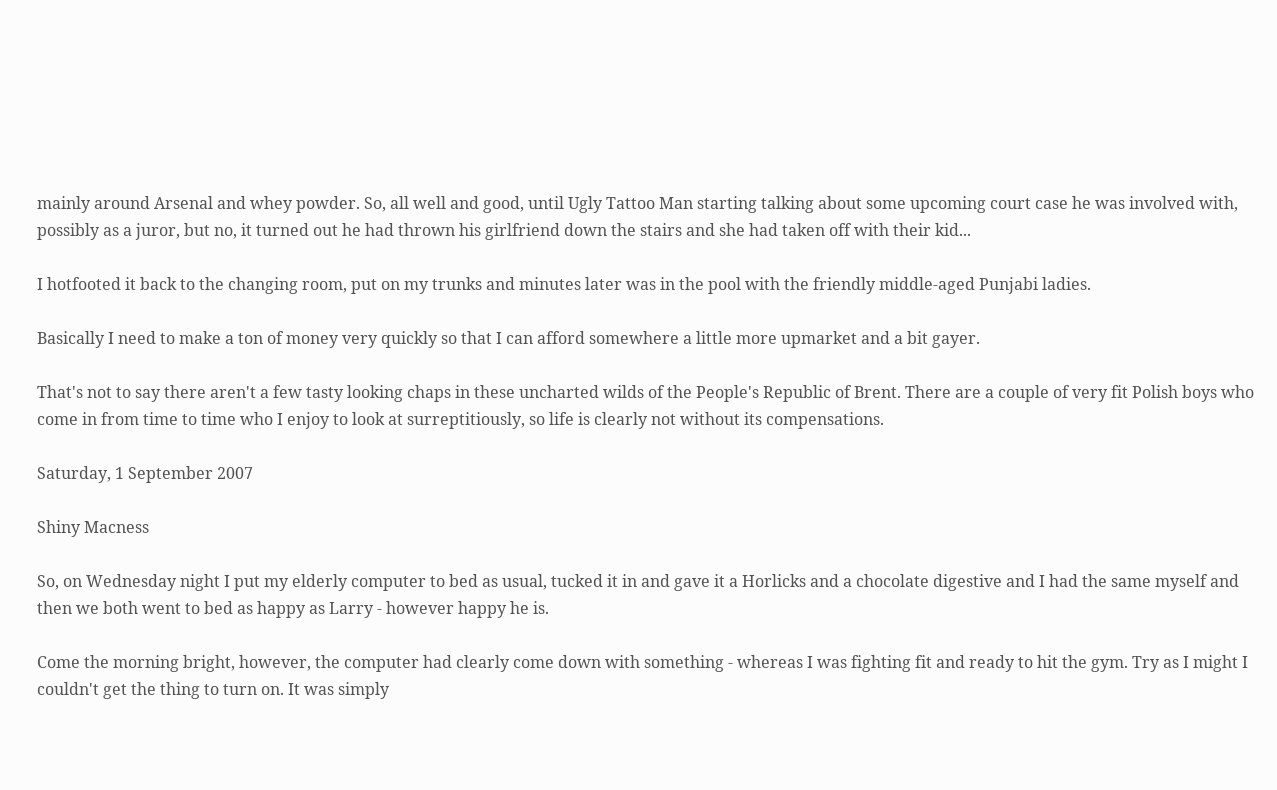mainly around Arsenal and whey powder. So, all well and good, until Ugly Tattoo Man starting talking about some upcoming court case he was involved with, possibly as a juror, but no, it turned out he had thrown his girlfriend down the stairs and she had taken off with their kid...

I hotfooted it back to the changing room, put on my trunks and minutes later was in the pool with the friendly middle-aged Punjabi ladies.

Basically I need to make a ton of money very quickly so that I can afford somewhere a little more upmarket and a bit gayer.

That's not to say there aren't a few tasty looking chaps in these uncharted wilds of the People's Republic of Brent. There are a couple of very fit Polish boys who come in from time to time who I enjoy to look at surreptitiously, so life is clearly not without its compensations.

Saturday, 1 September 2007

Shiny Macness

So, on Wednesday night I put my elderly computer to bed as usual, tucked it in and gave it a Horlicks and a chocolate digestive and I had the same myself and then we both went to bed as happy as Larry - however happy he is.

Come the morning bright, however, the computer had clearly come down with something - whereas I was fighting fit and ready to hit the gym. Try as I might I couldn't get the thing to turn on. It was simply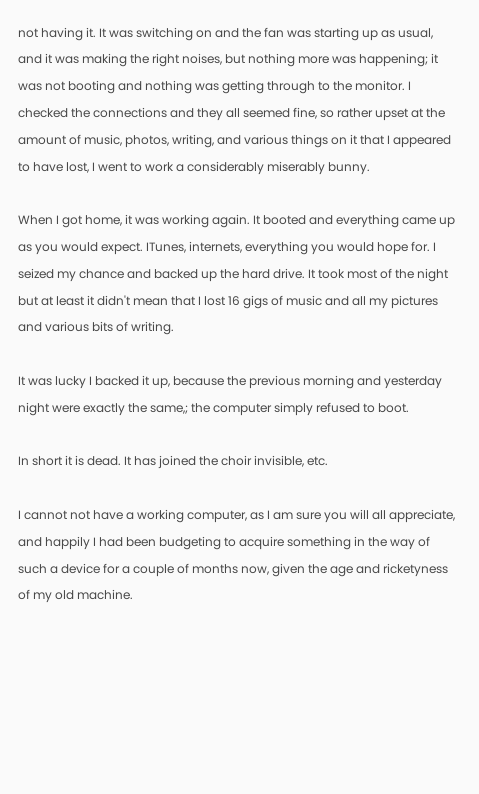not having it. It was switching on and the fan was starting up as usual, and it was making the right noises, but nothing more was happening; it was not booting and nothing was getting through to the monitor. I checked the connections and they all seemed fine, so rather upset at the amount of music, photos, writing, and various things on it that I appeared to have lost, I went to work a considerably miserably bunny.

When I got home, it was working again. It booted and everything came up as you would expect. ITunes, internets, everything you would hope for. I seized my chance and backed up the hard drive. It took most of the night but at least it didn't mean that I lost 16 gigs of music and all my pictures and various bits of writing.

It was lucky I backed it up, because the previous morning and yesterday night were exactly the same,; the computer simply refused to boot.

In short it is dead. It has joined the choir invisible, etc.

I cannot not have a working computer, as I am sure you will all appreciate, and happily I had been budgeting to acquire something in the way of such a device for a couple of months now, given the age and ricketyness of my old machine.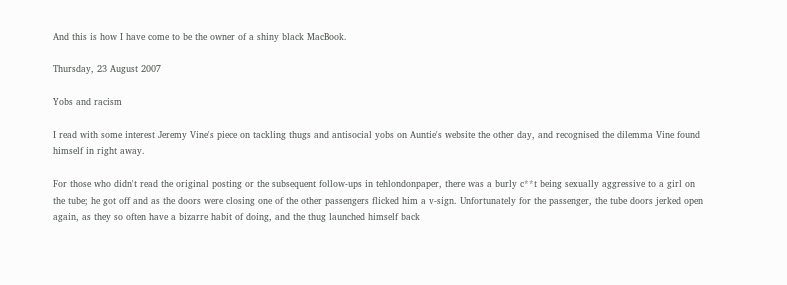And this is how I have come to be the owner of a shiny black MacBook.

Thursday, 23 August 2007

Yobs and racism

I read with some interest Jeremy Vine's piece on tackling thugs and antisocial yobs on Auntie's website the other day, and recognised the dilemma Vine found himself in right away.

For those who didn't read the original posting or the subsequent follow-ups in tehlondonpaper, there was a burly c**t being sexually aggressive to a girl on the tube; he got off and as the doors were closing one of the other passengers flicked him a v-sign. Unfortunately for the passenger, the tube doors jerked open again, as they so often have a bizarre habit of doing, and the thug launched himself back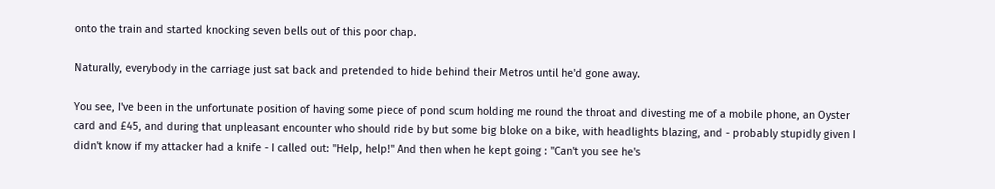onto the train and started knocking seven bells out of this poor chap.

Naturally, everybody in the carriage just sat back and pretended to hide behind their Metros until he'd gone away.

You see, I've been in the unfortunate position of having some piece of pond scum holding me round the throat and divesting me of a mobile phone, an Oyster card and £45, and during that unpleasant encounter who should ride by but some big bloke on a bike, with headlights blazing, and - probably stupidly given I didn't know if my attacker had a knife - I called out: "Help, help!" And then when he kept going : "Can't you see he's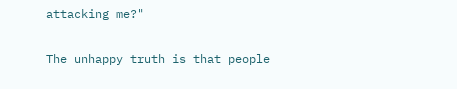attacking me?"

The unhappy truth is that people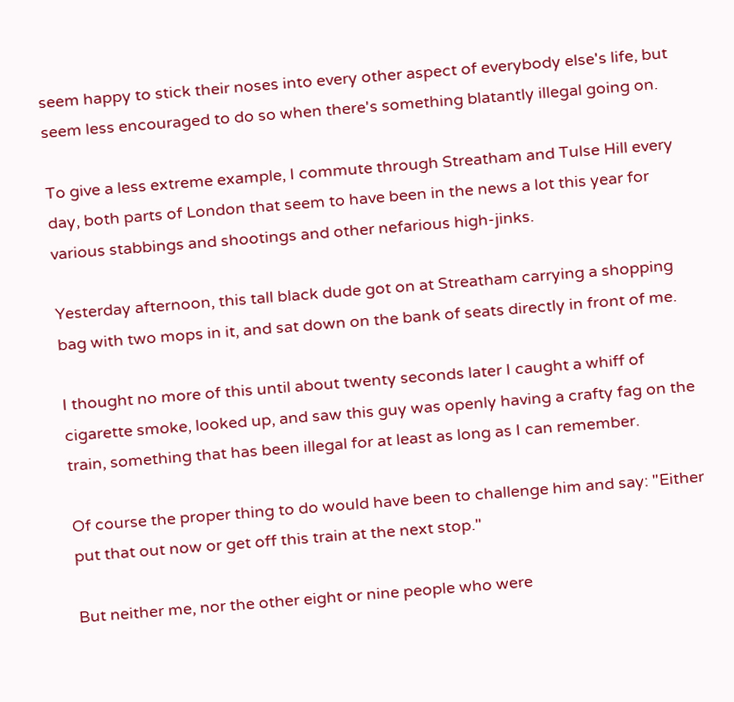seem happy to stick their noses into every other aspect of everybody else's life, but seem less encouraged to do so when there's something blatantly illegal going on.

To give a less extreme example, I commute through Streatham and Tulse Hill every day, both parts of London that seem to have been in the news a lot this year for various stabbings and shootings and other nefarious high-jinks.

Yesterday afternoon, this tall black dude got on at Streatham carrying a shopping bag with two mops in it, and sat down on the bank of seats directly in front of me.

I thought no more of this until about twenty seconds later I caught a whiff of cigarette smoke, looked up, and saw this guy was openly having a crafty fag on the train, something that has been illegal for at least as long as I can remember.

Of course the proper thing to do would have been to challenge him and say: "Either put that out now or get off this train at the next stop."

But neither me, nor the other eight or nine people who were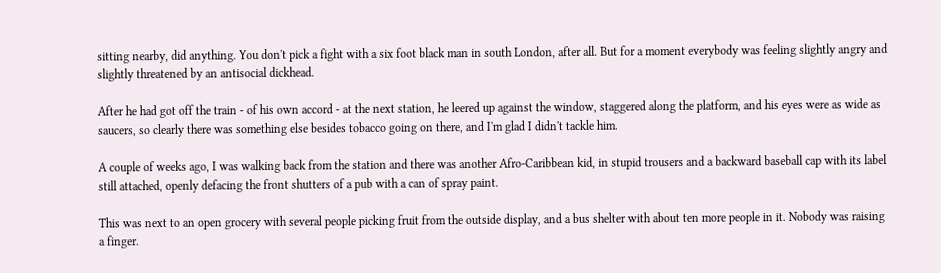sitting nearby, did anything. You don't pick a fight with a six foot black man in south London, after all. But for a moment everybody was feeling slightly angry and slightly threatened by an antisocial dickhead.

After he had got off the train - of his own accord - at the next station, he leered up against the window, staggered along the platform, and his eyes were as wide as saucers, so clearly there was something else besides tobacco going on there, and I'm glad I didn't tackle him.

A couple of weeks ago, I was walking back from the station and there was another Afro-Caribbean kid, in stupid trousers and a backward baseball cap with its label still attached, openly defacing the front shutters of a pub with a can of spray paint.

This was next to an open grocery with several people picking fruit from the outside display, and a bus shelter with about ten more people in it. Nobody was raising a finger.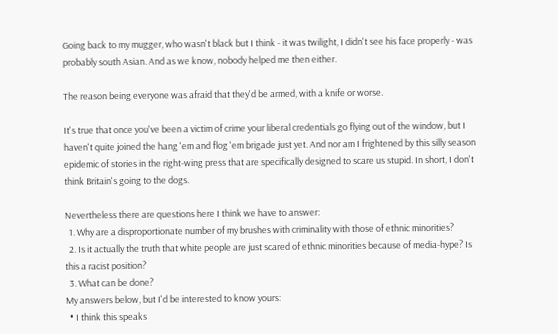Going back to my mugger, who wasn't black but I think - it was twilight, I didn't see his face properly - was probably south Asian. And as we know, nobody helped me then either.

The reason being everyone was afraid that they'd be armed, with a knife or worse.

It's true that once you've been a victim of crime your liberal credentials go flying out of the window, but I haven't quite joined the hang 'em and flog 'em brigade just yet. And nor am I frightened by this silly season epidemic of stories in the right-wing press that are specifically designed to scare us stupid. In short, I don't think Britain's going to the dogs.

Nevertheless there are questions here I think we have to answer:
  1. Why are a disproportionate number of my brushes with criminality with those of ethnic minorities?
  2. Is it actually the truth that white people are just scared of ethnic minorities because of media-hype? Is this a racist position?
  3. What can be done?
My answers below, but I'd be interested to know yours:
  • I think this speaks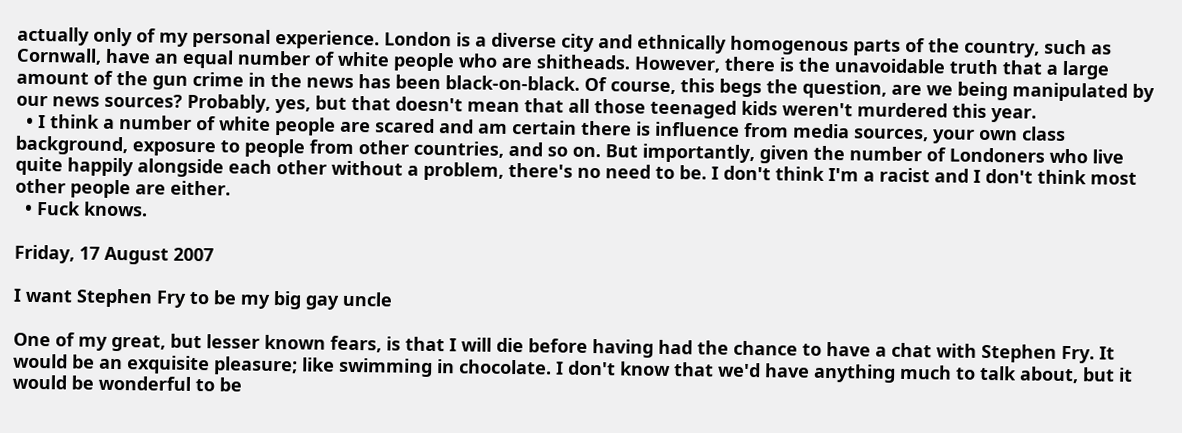actually only of my personal experience. London is a diverse city and ethnically homogenous parts of the country, such as Cornwall, have an equal number of white people who are shitheads. However, there is the unavoidable truth that a large amount of the gun crime in the news has been black-on-black. Of course, this begs the question, are we being manipulated by our news sources? Probably, yes, but that doesn't mean that all those teenaged kids weren't murdered this year.
  • I think a number of white people are scared and am certain there is influence from media sources, your own class background, exposure to people from other countries, and so on. But importantly, given the number of Londoners who live quite happily alongside each other without a problem, there's no need to be. I don't think I'm a racist and I don't think most other people are either.
  • Fuck knows.

Friday, 17 August 2007

I want Stephen Fry to be my big gay uncle

One of my great, but lesser known fears, is that I will die before having had the chance to have a chat with Stephen Fry. It would be an exquisite pleasure; like swimming in chocolate. I don't know that we'd have anything much to talk about, but it would be wonderful to be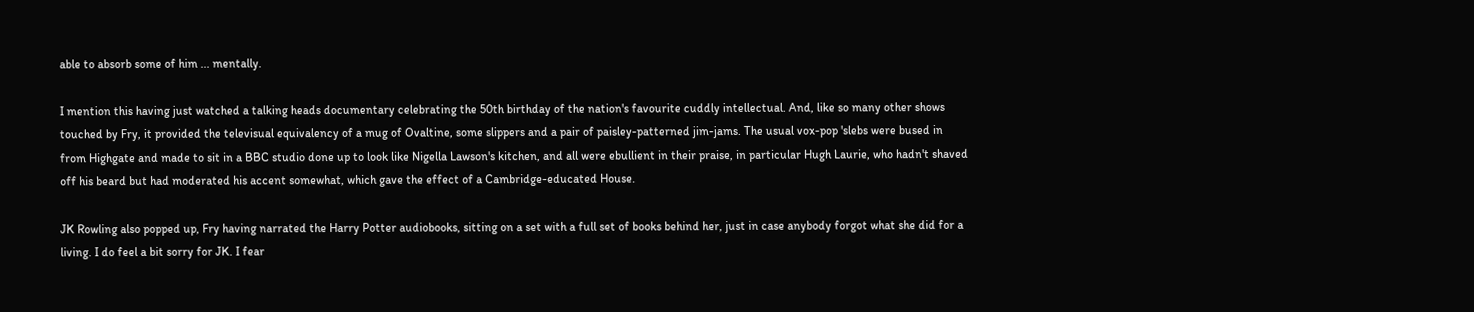able to absorb some of him ... mentally.

I mention this having just watched a talking heads documentary celebrating the 50th birthday of the nation's favourite cuddly intellectual. And, like so many other shows touched by Fry, it provided the televisual equivalency of a mug of Ovaltine, some slippers and a pair of paisley-patterned jim-jams. The usual vox-pop 'slebs were bused in from Highgate and made to sit in a BBC studio done up to look like Nigella Lawson's kitchen, and all were ebullient in their praise, in particular Hugh Laurie, who hadn't shaved off his beard but had moderated his accent somewhat, which gave the effect of a Cambridge-educated House.

JK Rowling also popped up, Fry having narrated the Harry Potter audiobooks, sitting on a set with a full set of books behind her, just in case anybody forgot what she did for a living. I do feel a bit sorry for JK. I fear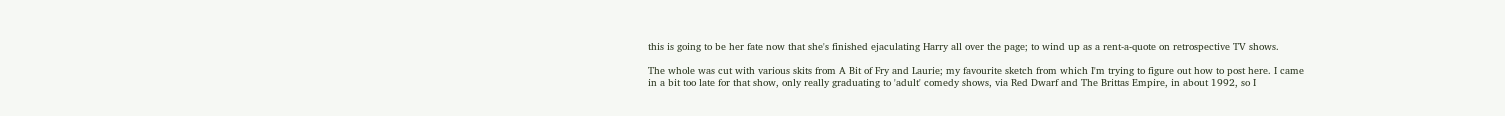this is going to be her fate now that she's finished ejaculating Harry all over the page; to wind up as a rent-a-quote on retrospective TV shows.

The whole was cut with various skits from A Bit of Fry and Laurie; my favourite sketch from which I'm trying to figure out how to post here. I came in a bit too late for that show, only really graduating to 'adult' comedy shows, via Red Dwarf and The Brittas Empire, in about 1992, so I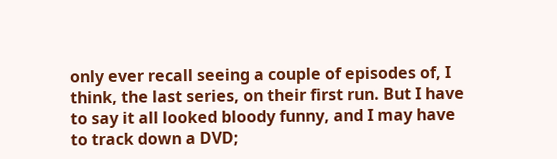only ever recall seeing a couple of episodes of, I think, the last series, on their first run. But I have to say it all looked bloody funny, and I may have to track down a DVD;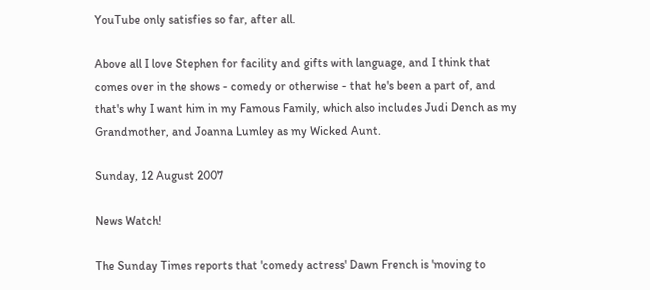YouTube only satisfies so far, after all.

Above all I love Stephen for facility and gifts with language, and I think that comes over in the shows - comedy or otherwise - that he's been a part of, and that's why I want him in my Famous Family, which also includes Judi Dench as my Grandmother, and Joanna Lumley as my Wicked Aunt.

Sunday, 12 August 2007

News Watch!

The Sunday Times reports that 'comedy actress' Dawn French is 'moving to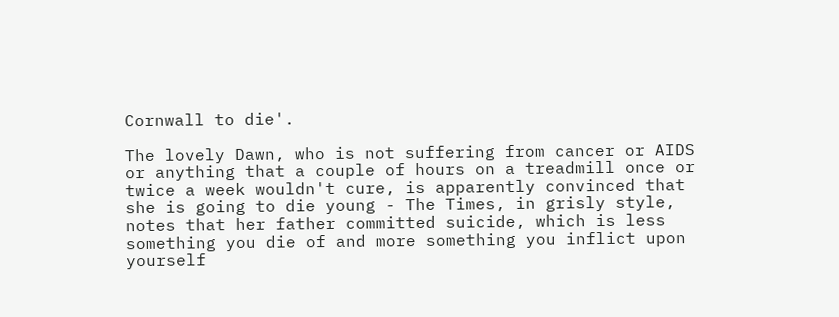Cornwall to die'.

The lovely Dawn, who is not suffering from cancer or AIDS or anything that a couple of hours on a treadmill once or twice a week wouldn't cure, is apparently convinced that she is going to die young - The Times, in grisly style, notes that her father committed suicide, which is less something you die of and more something you inflict upon yourself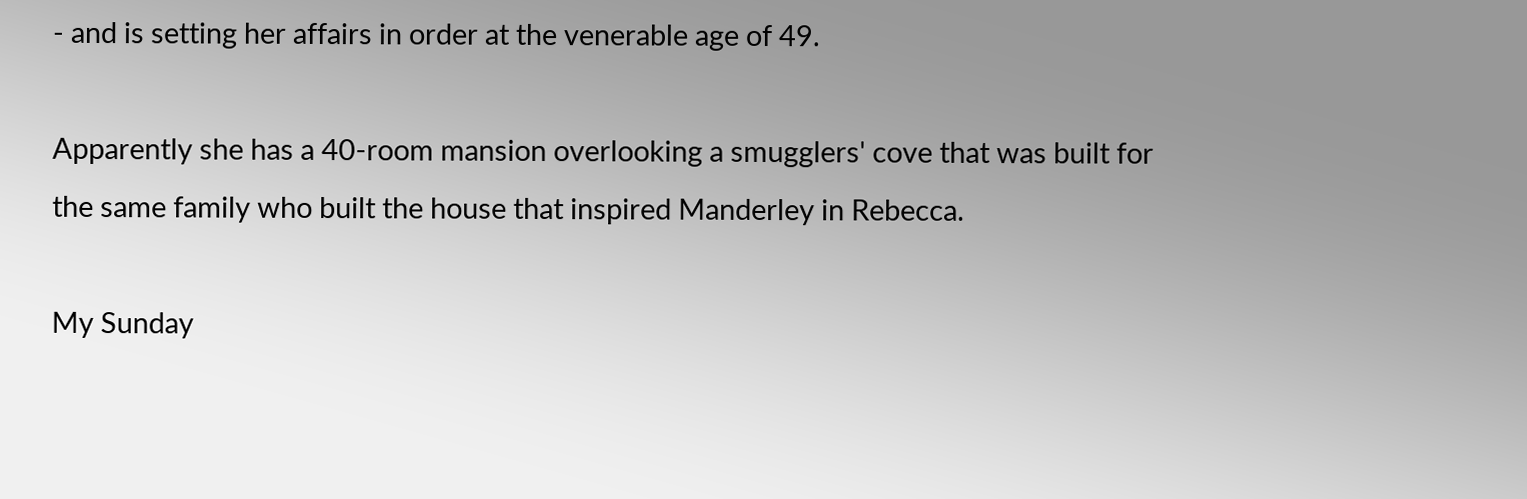- and is setting her affairs in order at the venerable age of 49.

Apparently she has a 40-room mansion overlooking a smugglers' cove that was built for the same family who built the house that inspired Manderley in Rebecca.

My Sunday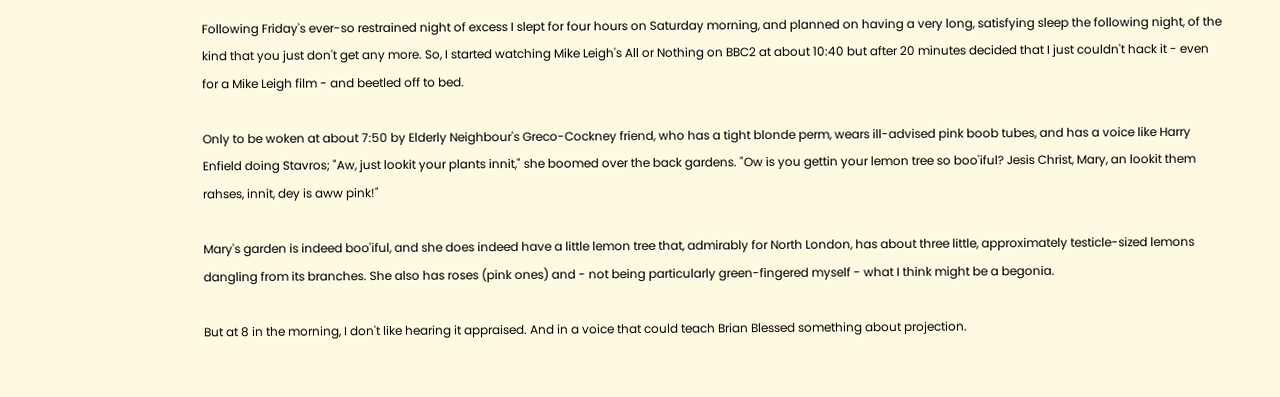Following Friday's ever-so restrained night of excess I slept for four hours on Saturday morning, and planned on having a very long, satisfying sleep the following night, of the kind that you just don't get any more. So, I started watching Mike Leigh's All or Nothing on BBC2 at about 10:40 but after 20 minutes decided that I just couldn't hack it - even for a Mike Leigh film - and beetled off to bed.

Only to be woken at about 7:50 by Elderly Neighbour's Greco-Cockney friend, who has a tight blonde perm, wears ill-advised pink boob tubes, and has a voice like Harry Enfield doing Stavros; "Aw, just lookit your plants innit," she boomed over the back gardens. "Ow is you gettin your lemon tree so boo'iful? Jesis Christ, Mary, an lookit them rahses, innit, dey is aww pink!"

Mary's garden is indeed boo'iful, and she does indeed have a little lemon tree that, admirably for North London, has about three little, approximately testicle-sized lemons dangling from its branches. She also has roses (pink ones) and - not being particularly green-fingered myself - what I think might be a begonia.

But at 8 in the morning, I don't like hearing it appraised. And in a voice that could teach Brian Blessed something about projection.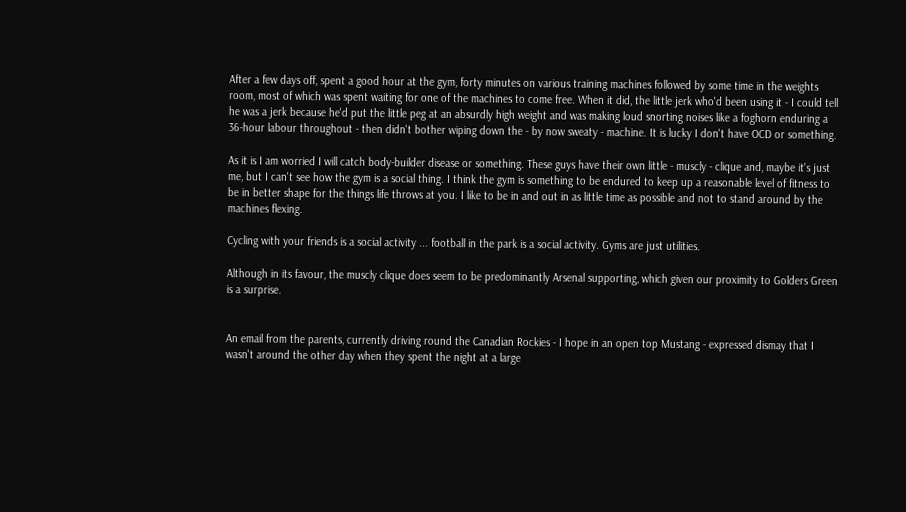After a few days off, spent a good hour at the gym, forty minutes on various training machines followed by some time in the weights room, most of which was spent waiting for one of the machines to come free. When it did, the little jerk who'd been using it - I could tell he was a jerk because he'd put the little peg at an absurdly high weight and was making loud snorting noises like a foghorn enduring a 36-hour labour throughout - then didn't bother wiping down the - by now sweaty - machine. It is lucky I don't have OCD or something.

As it is I am worried I will catch body-builder disease or something. These guys have their own little - muscly - clique and, maybe it's just me, but I can't see how the gym is a social thing. I think the gym is something to be endured to keep up a reasonable level of fitness to be in better shape for the things life throws at you. I like to be in and out in as little time as possible and not to stand around by the machines flexing.

Cycling with your friends is a social activity ... football in the park is a social activity. Gyms are just utilities.

Although in its favour, the muscly clique does seem to be predominantly Arsenal supporting, which given our proximity to Golders Green is a surprise.


An email from the parents, currently driving round the Canadian Rockies - I hope in an open top Mustang - expressed dismay that I wasn't around the other day when they spent the night at a large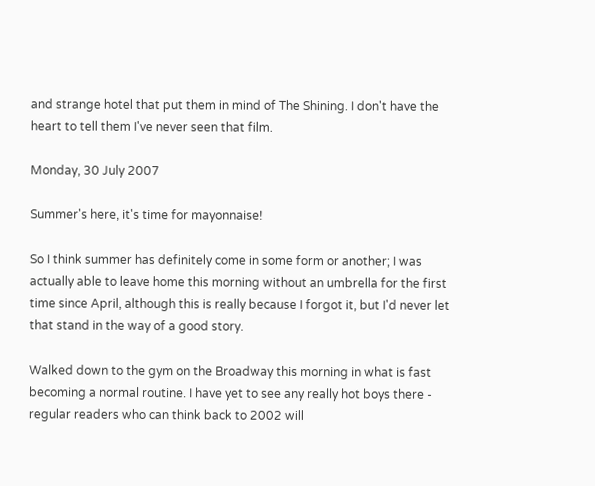and strange hotel that put them in mind of The Shining. I don't have the heart to tell them I've never seen that film.

Monday, 30 July 2007

Summer's here, it's time for mayonnaise!

So I think summer has definitely come in some form or another; I was actually able to leave home this morning without an umbrella for the first time since April, although this is really because I forgot it, but I'd never let that stand in the way of a good story.

Walked down to the gym on the Broadway this morning in what is fast becoming a normal routine. I have yet to see any really hot boys there - regular readers who can think back to 2002 will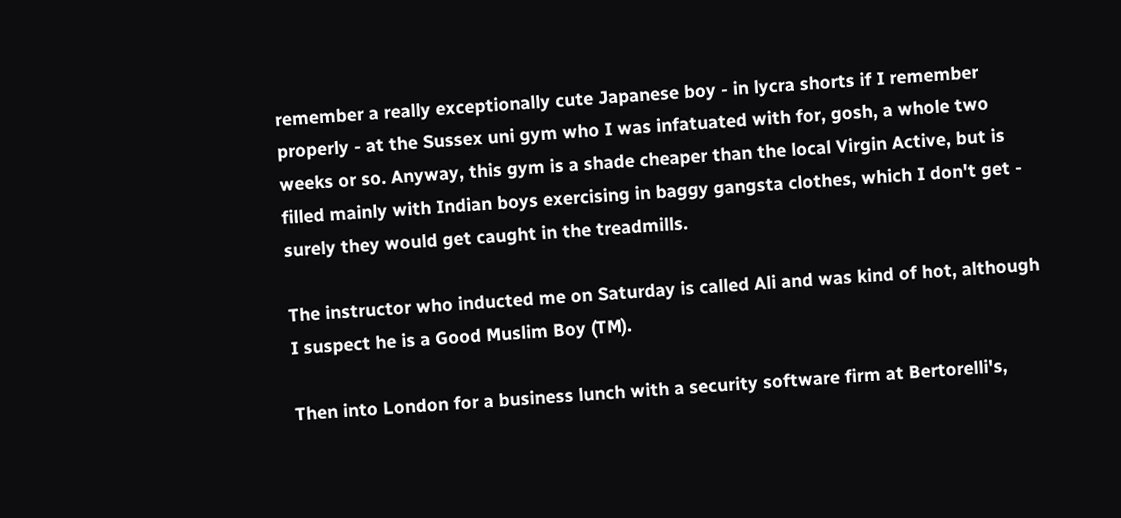remember a really exceptionally cute Japanese boy - in lycra shorts if I remember properly - at the Sussex uni gym who I was infatuated with for, gosh, a whole two weeks or so. Anyway, this gym is a shade cheaper than the local Virgin Active, but is filled mainly with Indian boys exercising in baggy gangsta clothes, which I don't get - surely they would get caught in the treadmills.

The instructor who inducted me on Saturday is called Ali and was kind of hot, although I suspect he is a Good Muslim Boy (TM).

Then into London for a business lunch with a security software firm at Bertorelli's,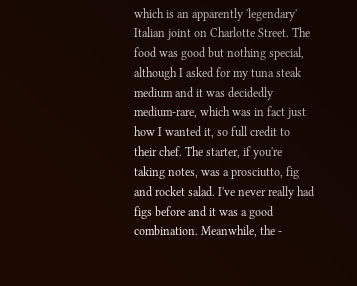which is an apparently 'legendary' Italian joint on Charlotte Street. The food was good but nothing special, although I asked for my tuna steak medium and it was decidedly medium-rare, which was in fact just how I wanted it, so full credit to their chef. The starter, if you're taking notes, was a prosciutto, fig and rocket salad. I've never really had figs before and it was a good combination. Meanwhile, the -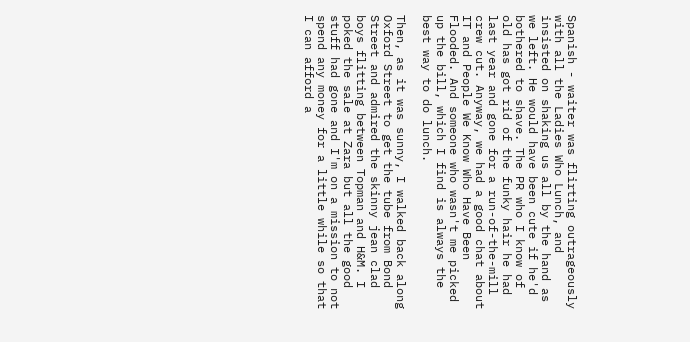Spanish - waiter was flirting outrageously with all the Ladies Who Lunch, and insisted on shaking us all by the hand as we left. He would have been cute if he'd bothered to shave. The PR who I know of old has got rid of the funky hair he had last year and gone for a run-of-the-mill crew cut. Anyway, we had a good chat about IT and People We Know Who Have Been Flooded. And someone who wasn't me picked up the bill, which I find is always the best way to do lunch.

Then, as it was sunny, I walked back along Oxford Street to get the tube from Bond Street and admired the skinny jean clad boys flitting between Topman and H&M. I poked the sale at Zara but all the good stuff had gone and I'm on a mission to not spend any money for a little while so that I can afford a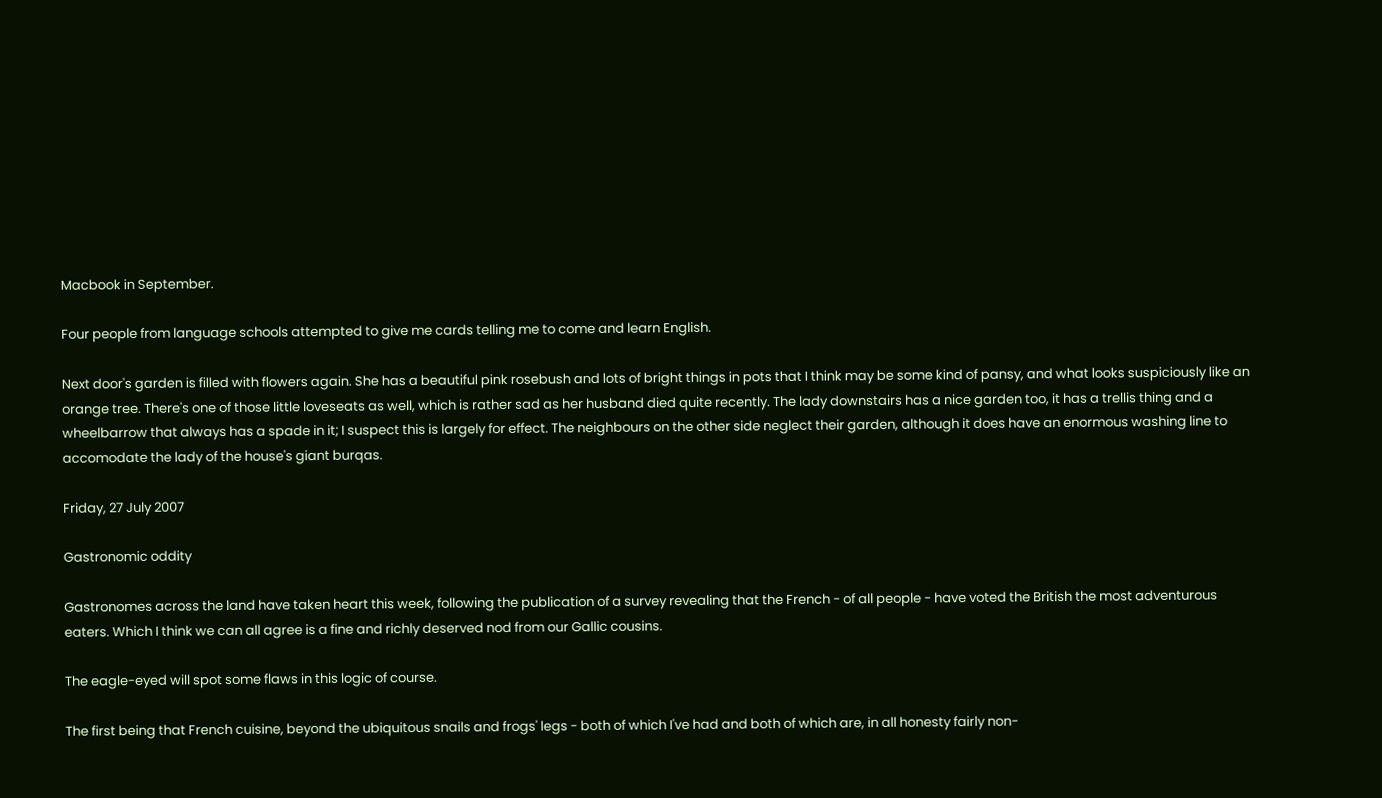Macbook in September.

Four people from language schools attempted to give me cards telling me to come and learn English.

Next door's garden is filled with flowers again. She has a beautiful pink rosebush and lots of bright things in pots that I think may be some kind of pansy, and what looks suspiciously like an orange tree. There's one of those little loveseats as well, which is rather sad as her husband died quite recently. The lady downstairs has a nice garden too, it has a trellis thing and a wheelbarrow that always has a spade in it; I suspect this is largely for effect. The neighbours on the other side neglect their garden, although it does have an enormous washing line to accomodate the lady of the house's giant burqas.

Friday, 27 July 2007

Gastronomic oddity

Gastronomes across the land have taken heart this week, following the publication of a survey revealing that the French - of all people - have voted the British the most adventurous eaters. Which I think we can all agree is a fine and richly deserved nod from our Gallic cousins.

The eagle-eyed will spot some flaws in this logic of course.

The first being that French cuisine, beyond the ubiquitous snails and frogs' legs - both of which I've had and both of which are, in all honesty fairly non-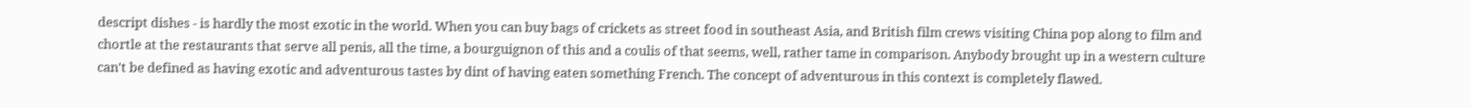descript dishes - is hardly the most exotic in the world. When you can buy bags of crickets as street food in southeast Asia, and British film crews visiting China pop along to film and chortle at the restaurants that serve all penis, all the time, a bourguignon of this and a coulis of that seems, well, rather tame in comparison. Anybody brought up in a western culture can't be defined as having exotic and adventurous tastes by dint of having eaten something French. The concept of adventurous in this context is completely flawed.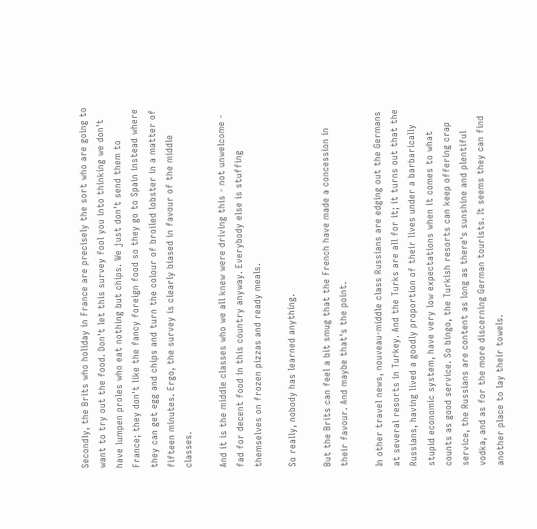Secondly, the Brits who holiday in France are precisely the sort who are going to want to try out the food. Don't let this survey fool you into thinking we don't have lumpen proles who eat nothing but chips. We just don't send them to France; they don't like the fancy foreign food so they go to Spain instead where they can get egg and chips and turn the colour of broiled lobster in a matter of fifteen minutes. Ergo, the survey is clearly biased in favour of the middle classes.

And it is the middle classes who we all knew were driving this - not unwelcome - fad for decent food in this country anyway. Everybody else is stuffing themselves on frozen pizzas and ready meals.

So really, nobody has learned anything.

But the Brits can feel a bit smug that the French have made a concession in their favour. And maybe that's the point.

In other travel news, nouveau-middle class Russians are edging out the Germans at several resorts in Turkey. And the Turks are all for it; it turns out that the Russians, having lived a goodly proportion of their lives under a barbarically stupid economic system, have very low expectations when it comes to what counts as good service. So bingo, the Turkish resorts can keep offering crap service, the Russians are content as long as there's sunshine and plentiful vodka, and as for the more discerning German tourists. It seems they can find another place to lay their towels.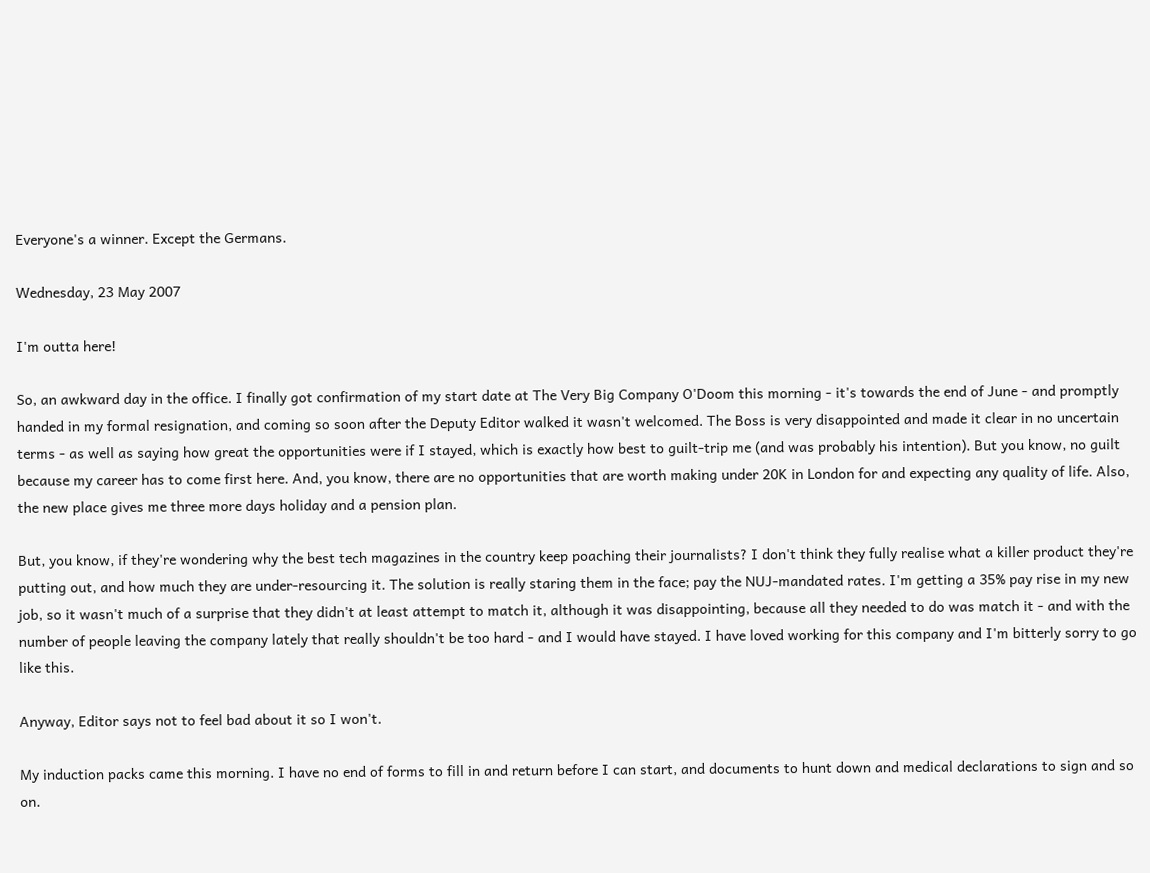Everyone's a winner. Except the Germans.

Wednesday, 23 May 2007

I'm outta here!

So, an awkward day in the office. I finally got confirmation of my start date at The Very Big Company O'Doom this morning - it's towards the end of June - and promptly handed in my formal resignation, and coming so soon after the Deputy Editor walked it wasn't welcomed. The Boss is very disappointed and made it clear in no uncertain terms - as well as saying how great the opportunities were if I stayed, which is exactly how best to guilt-trip me (and was probably his intention). But you know, no guilt because my career has to come first here. And, you know, there are no opportunities that are worth making under 20K in London for and expecting any quality of life. Also, the new place gives me three more days holiday and a pension plan.

But, you know, if they're wondering why the best tech magazines in the country keep poaching their journalists? I don't think they fully realise what a killer product they're putting out, and how much they are under-resourcing it. The solution is really staring them in the face; pay the NUJ-mandated rates. I'm getting a 35% pay rise in my new job, so it wasn't much of a surprise that they didn't at least attempt to match it, although it was disappointing, because all they needed to do was match it - and with the number of people leaving the company lately that really shouldn't be too hard - and I would have stayed. I have loved working for this company and I'm bitterly sorry to go like this.

Anyway, Editor says not to feel bad about it so I won't.

My induction packs came this morning. I have no end of forms to fill in and return before I can start, and documents to hunt down and medical declarations to sign and so on.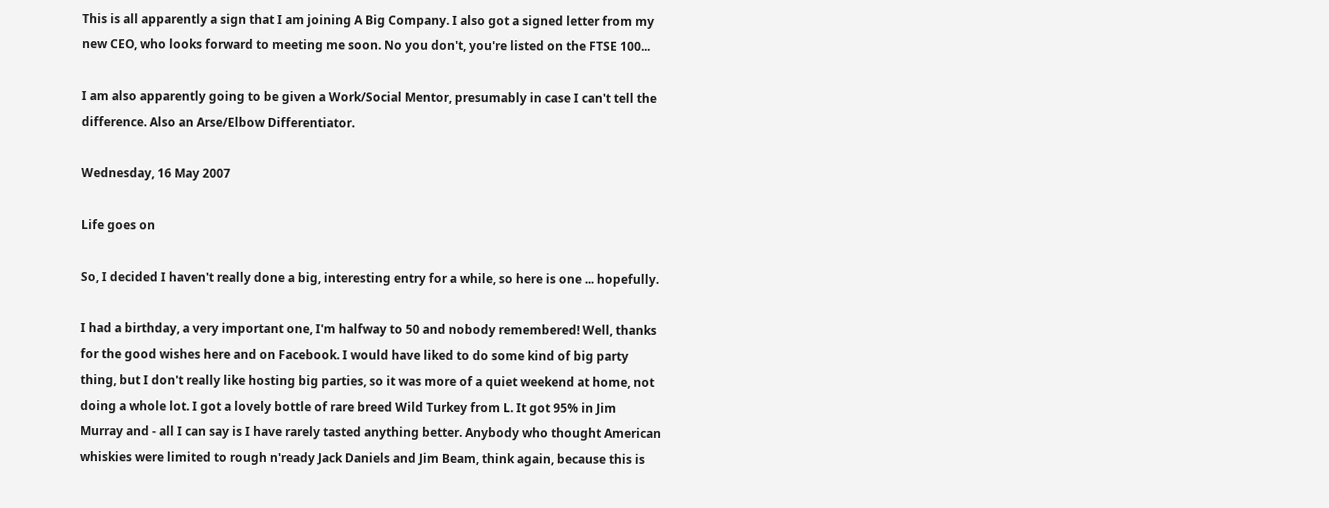This is all apparently a sign that I am joining A Big Company. I also got a signed letter from my new CEO, who looks forward to meeting me soon. No you don't, you're listed on the FTSE 100...

I am also apparently going to be given a Work/Social Mentor, presumably in case I can't tell the difference. Also an Arse/Elbow Differentiator.

Wednesday, 16 May 2007

Life goes on

So, I decided I haven't really done a big, interesting entry for a while, so here is one ... hopefully.

I had a birthday, a very important one, I'm halfway to 50 and nobody remembered! Well, thanks for the good wishes here and on Facebook. I would have liked to do some kind of big party thing, but I don't really like hosting big parties, so it was more of a quiet weekend at home, not doing a whole lot. I got a lovely bottle of rare breed Wild Turkey from L. It got 95% in Jim Murray and - all I can say is I have rarely tasted anything better. Anybody who thought American whiskies were limited to rough n'ready Jack Daniels and Jim Beam, think again, because this is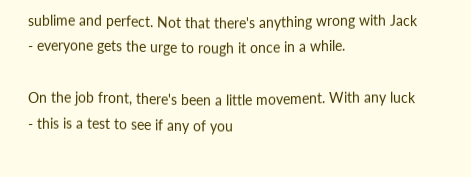sublime and perfect. Not that there's anything wrong with Jack - everyone gets the urge to rough it once in a while.

On the job front, there's been a little movement. With any luck - this is a test to see if any of you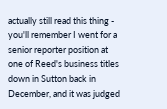actually still read this thing - you'll remember I went for a senior reporter position at one of Reed's business titles down in Sutton back in December, and it was judged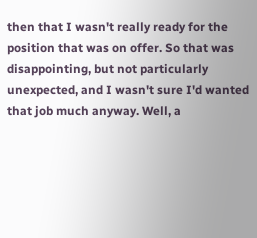then that I wasn't really ready for the position that was on offer. So that was disappointing, but not particularly unexpected, and I wasn't sure I'd wanted that job much anyway. Well, a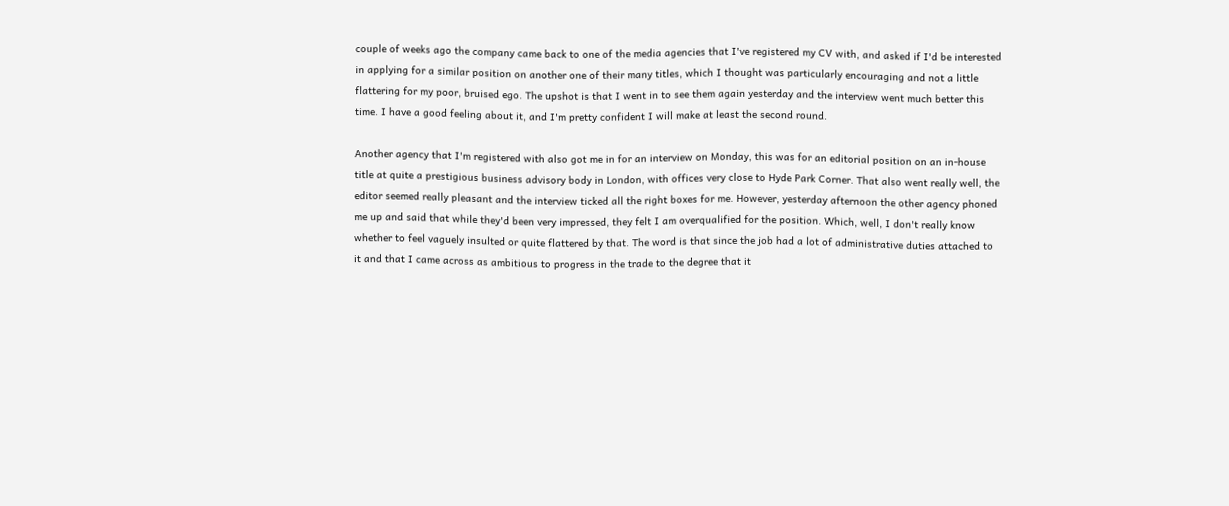couple of weeks ago the company came back to one of the media agencies that I've registered my CV with, and asked if I'd be interested in applying for a similar position on another one of their many titles, which I thought was particularly encouraging and not a little flattering for my poor, bruised ego. The upshot is that I went in to see them again yesterday and the interview went much better this time. I have a good feeling about it, and I'm pretty confident I will make at least the second round.

Another agency that I'm registered with also got me in for an interview on Monday, this was for an editorial position on an in-house title at quite a prestigious business advisory body in London, with offices very close to Hyde Park Corner. That also went really well, the editor seemed really pleasant and the interview ticked all the right boxes for me. However, yesterday afternoon the other agency phoned me up and said that while they'd been very impressed, they felt I am overqualified for the position. Which, well, I don't really know whether to feel vaguely insulted or quite flattered by that. The word is that since the job had a lot of administrative duties attached to it and that I came across as ambitious to progress in the trade to the degree that it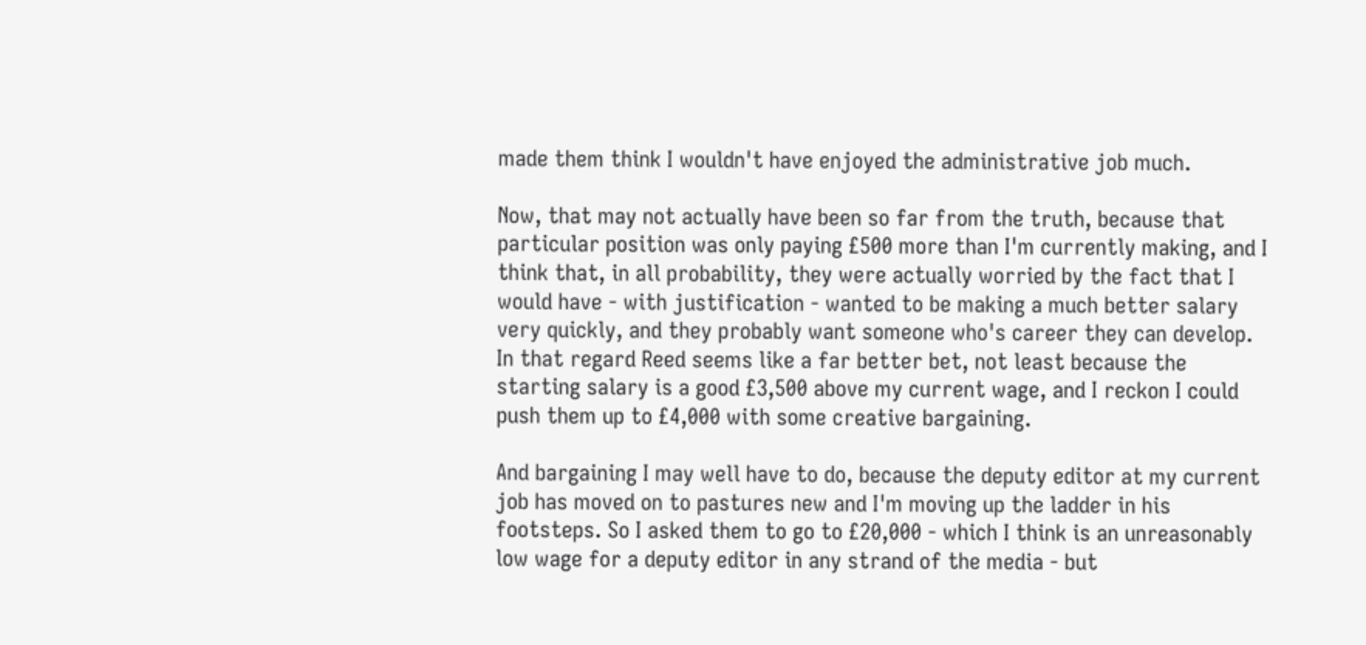made them think I wouldn't have enjoyed the administrative job much.

Now, that may not actually have been so far from the truth, because that particular position was only paying £500 more than I'm currently making, and I think that, in all probability, they were actually worried by the fact that I would have - with justification - wanted to be making a much better salary very quickly, and they probably want someone who's career they can develop. In that regard Reed seems like a far better bet, not least because the starting salary is a good £3,500 above my current wage, and I reckon I could push them up to £4,000 with some creative bargaining.

And bargaining I may well have to do, because the deputy editor at my current job has moved on to pastures new and I'm moving up the ladder in his footsteps. So I asked them to go to £20,000 - which I think is an unreasonably low wage for a deputy editor in any strand of the media - but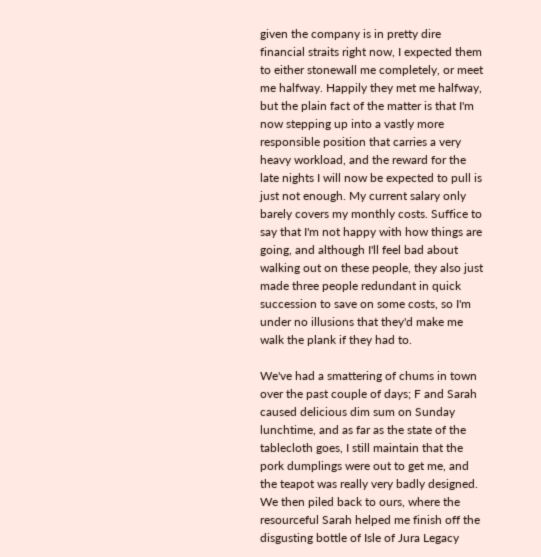given the company is in pretty dire financial straits right now, I expected them to either stonewall me completely, or meet me halfway. Happily they met me halfway, but the plain fact of the matter is that I'm now stepping up into a vastly more responsible position that carries a very heavy workload, and the reward for the late nights I will now be expected to pull is just not enough. My current salary only barely covers my monthly costs. Suffice to say that I'm not happy with how things are going, and although I'll feel bad about walking out on these people, they also just made three people redundant in quick succession to save on some costs, so I'm under no illusions that they'd make me walk the plank if they had to.

We've had a smattering of chums in town over the past couple of days; F and Sarah caused delicious dim sum on Sunday lunchtime, and as far as the state of the tablecloth goes, I still maintain that the pork dumplings were out to get me, and the teapot was really very badly designed. We then piled back to ours, where the resourceful Sarah helped me finish off the disgusting bottle of Isle of Jura Legacy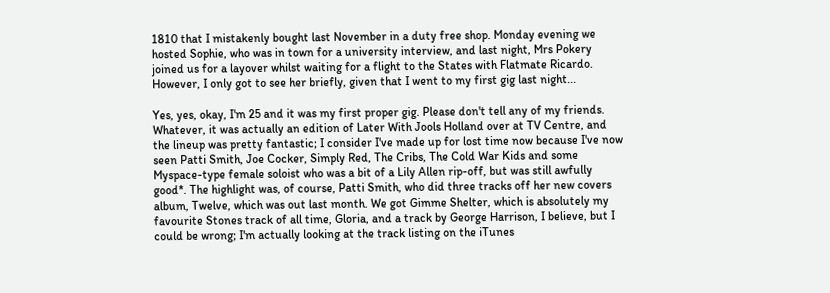1810 that I mistakenly bought last November in a duty free shop. Monday evening we hosted Sophie, who was in town for a university interview, and last night, Mrs Pokery joined us for a layover whilst waiting for a flight to the States with Flatmate Ricardo. However, I only got to see her briefly, given that I went to my first gig last night...

Yes, yes, okay, I'm 25 and it was my first proper gig. Please don't tell any of my friends. Whatever, it was actually an edition of Later With Jools Holland over at TV Centre, and the lineup was pretty fantastic; I consider I've made up for lost time now because I've now seen Patti Smith, Joe Cocker, Simply Red, The Cribs, The Cold War Kids and some Myspace-type female soloist who was a bit of a Lily Allen rip-off, but was still awfully good*. The highlight was, of course, Patti Smith, who did three tracks off her new covers album, Twelve, which was out last month. We got Gimme Shelter, which is absolutely my favourite Stones track of all time, Gloria, and a track by George Harrison, I believe, but I could be wrong; I'm actually looking at the track listing on the iTunes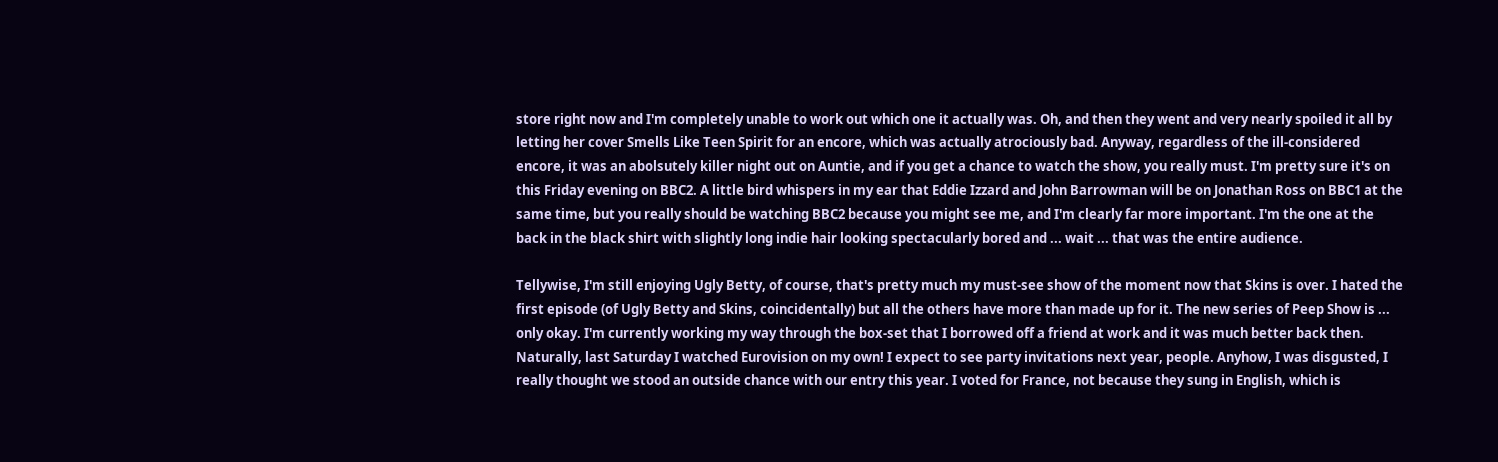store right now and I'm completely unable to work out which one it actually was. Oh, and then they went and very nearly spoiled it all by letting her cover Smells Like Teen Spirit for an encore, which was actually atrociously bad. Anyway, regardless of the ill-considered encore, it was an abolsutely killer night out on Auntie, and if you get a chance to watch the show, you really must. I'm pretty sure it's on this Friday evening on BBC2. A little bird whispers in my ear that Eddie Izzard and John Barrowman will be on Jonathan Ross on BBC1 at the same time, but you really should be watching BBC2 because you might see me, and I'm clearly far more important. I'm the one at the back in the black shirt with slightly long indie hair looking spectacularly bored and ... wait ... that was the entire audience.

Tellywise, I'm still enjoying Ugly Betty, of course, that's pretty much my must-see show of the moment now that Skins is over. I hated the first episode (of Ugly Betty and Skins, coincidentally) but all the others have more than made up for it. The new series of Peep Show is ... only okay. I'm currently working my way through the box-set that I borrowed off a friend at work and it was much better back then. Naturally, last Saturday I watched Eurovision on my own! I expect to see party invitations next year, people. Anyhow, I was disgusted, I really thought we stood an outside chance with our entry this year. I voted for France, not because they sung in English, which is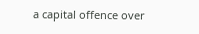a capital offence over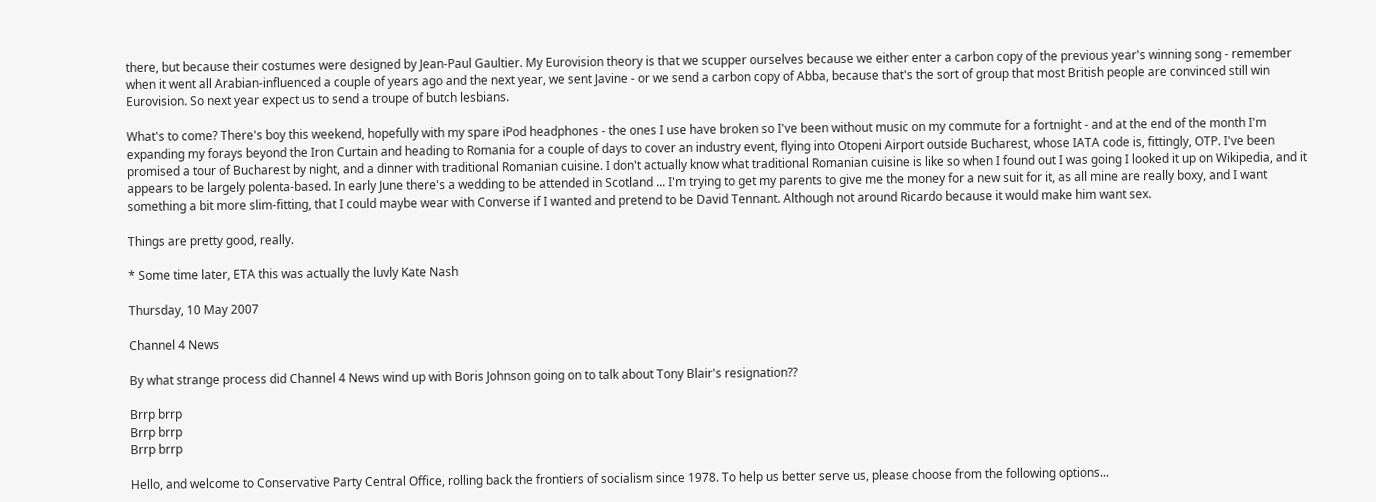there, but because their costumes were designed by Jean-Paul Gaultier. My Eurovision theory is that we scupper ourselves because we either enter a carbon copy of the previous year's winning song - remember when it went all Arabian-influenced a couple of years ago and the next year, we sent Javine - or we send a carbon copy of Abba, because that's the sort of group that most British people are convinced still win Eurovision. So next year expect us to send a troupe of butch lesbians.

What's to come? There's boy this weekend, hopefully with my spare iPod headphones - the ones I use have broken so I've been without music on my commute for a fortnight - and at the end of the month I'm expanding my forays beyond the Iron Curtain and heading to Romania for a couple of days to cover an industry event, flying into Otopeni Airport outside Bucharest, whose IATA code is, fittingly, OTP. I've been promised a tour of Bucharest by night, and a dinner with traditional Romanian cuisine. I don't actually know what traditional Romanian cuisine is like so when I found out I was going I looked it up on Wikipedia, and it appears to be largely polenta-based. In early June there's a wedding to be attended in Scotland ... I'm trying to get my parents to give me the money for a new suit for it, as all mine are really boxy, and I want something a bit more slim-fitting, that I could maybe wear with Converse if I wanted and pretend to be David Tennant. Although not around Ricardo because it would make him want sex.

Things are pretty good, really.

* Some time later, ETA this was actually the luvly Kate Nash

Thursday, 10 May 2007

Channel 4 News

By what strange process did Channel 4 News wind up with Boris Johnson going on to talk about Tony Blair's resignation??

Brrp brrp
Brrp brrp
Brrp brrp

Hello, and welcome to Conservative Party Central Office, rolling back the frontiers of socialism since 1978. To help us better serve us, please choose from the following options...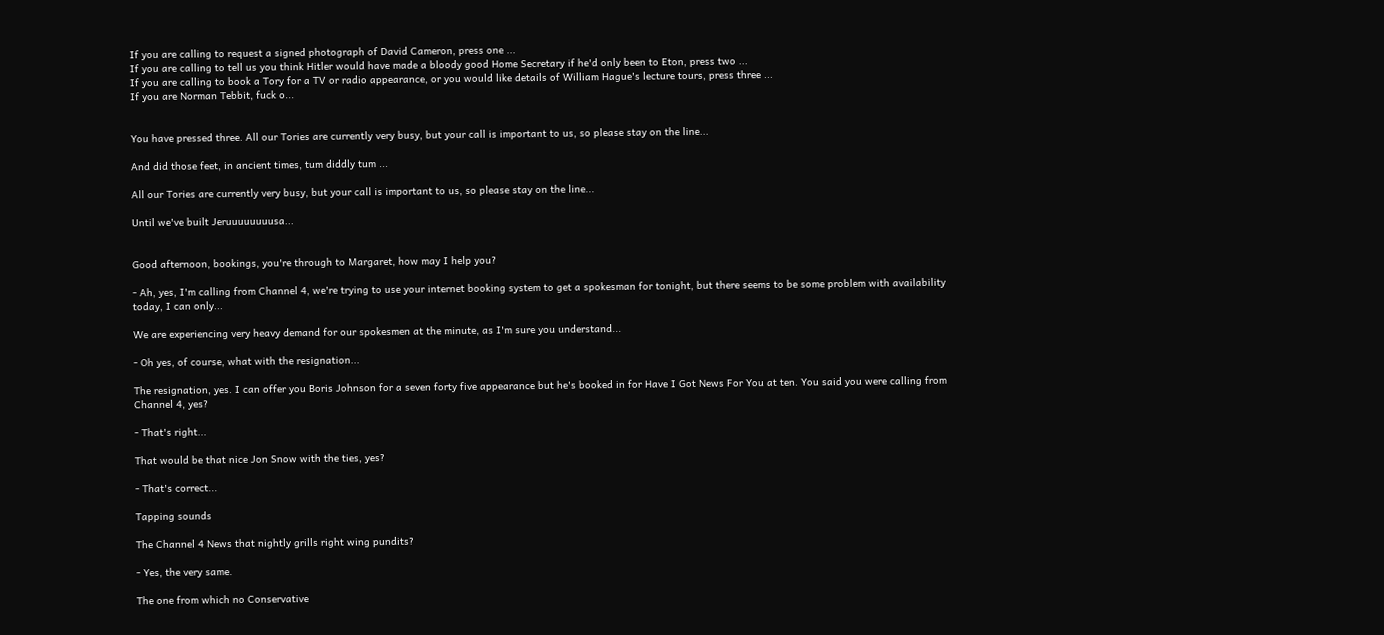If you are calling to request a signed photograph of David Cameron, press one ...
If you are calling to tell us you think Hitler would have made a bloody good Home Secretary if he'd only been to Eton, press two ...
If you are calling to book a Tory for a TV or radio appearance, or you would like details of William Hague's lecture tours, press three ...
If you are Norman Tebbit, fuck o...


You have pressed three. All our Tories are currently very busy, but your call is important to us, so please stay on the line...

And did those feet, in ancient times, tum diddly tum ...

All our Tories are currently very busy, but your call is important to us, so please stay on the line...

Until we've built Jeruuuuuuuusa...


Good afternoon, bookings, you're through to Margaret, how may I help you?

- Ah, yes, I'm calling from Channel 4, we're trying to use your internet booking system to get a spokesman for tonight, but there seems to be some problem with availability today, I can only...

We are experiencing very heavy demand for our spokesmen at the minute, as I'm sure you understand...

- Oh yes, of course, what with the resignation...

The resignation, yes. I can offer you Boris Johnson for a seven forty five appearance but he's booked in for Have I Got News For You at ten. You said you were calling from Channel 4, yes?

- That's right...

That would be that nice Jon Snow with the ties, yes?

- That's correct...

Tapping sounds

The Channel 4 News that nightly grills right wing pundits?

- Yes, the very same.

The one from which no Conservative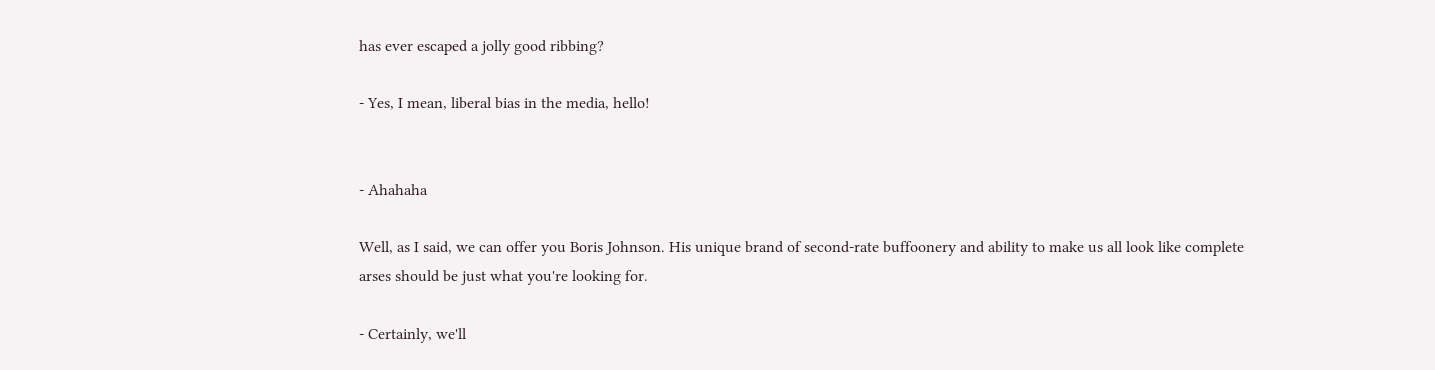has ever escaped a jolly good ribbing?

- Yes, I mean, liberal bias in the media, hello!


- Ahahaha

Well, as I said, we can offer you Boris Johnson. His unique brand of second-rate buffoonery and ability to make us all look like complete arses should be just what you're looking for.

- Certainly, we'll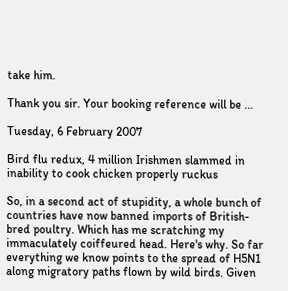take him.

Thank you sir. Your booking reference will be ...

Tuesday, 6 February 2007

Bird flu redux, 4 million Irishmen slammed in inability to cook chicken properly ruckus

So, in a second act of stupidity, a whole bunch of countries have now banned imports of British-bred poultry. Which has me scratching my immaculately coiffeured head. Here's why. So far everything we know points to the spread of H5N1 along migratory paths flown by wild birds. Given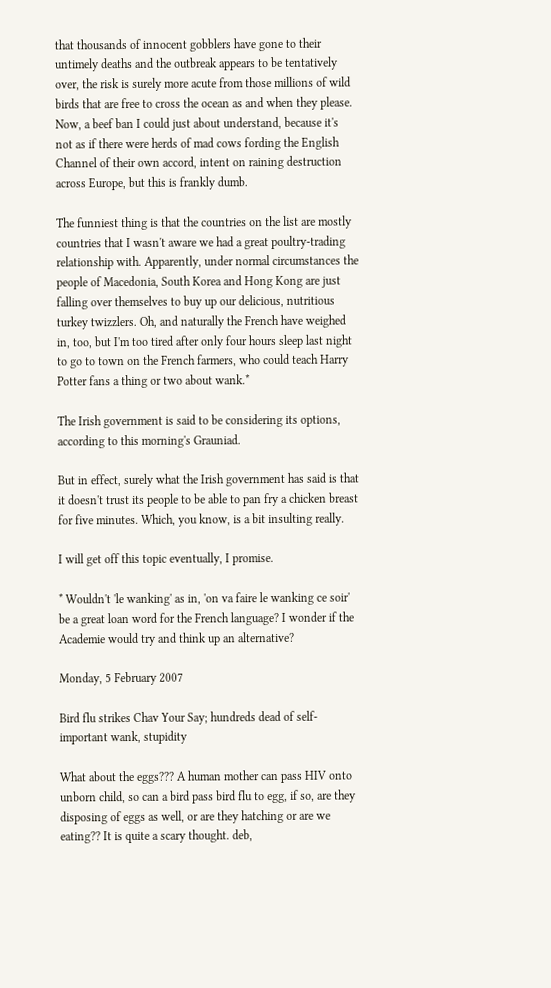that thousands of innocent gobblers have gone to their untimely deaths and the outbreak appears to be tentatively over, the risk is surely more acute from those millions of wild birds that are free to cross the ocean as and when they please. Now, a beef ban I could just about understand, because it's not as if there were herds of mad cows fording the English Channel of their own accord, intent on raining destruction across Europe, but this is frankly dumb.

The funniest thing is that the countries on the list are mostly countries that I wasn't aware we had a great poultry-trading relationship with. Apparently, under normal circumstances the people of Macedonia, South Korea and Hong Kong are just falling over themselves to buy up our delicious, nutritious turkey twizzlers. Oh, and naturally the French have weighed in, too, but I'm too tired after only four hours sleep last night to go to town on the French farmers, who could teach Harry Potter fans a thing or two about wank.*

The Irish government is said to be considering its options, according to this morning's Grauniad.

But in effect, surely what the Irish government has said is that it doesn't trust its people to be able to pan fry a chicken breast for five minutes. Which, you know, is a bit insulting really.

I will get off this topic eventually, I promise.

* Wouldn't 'le wanking' as in, 'on va faire le wanking ce soir' be a great loan word for the French language? I wonder if the Academie would try and think up an alternative?

Monday, 5 February 2007

Bird flu strikes Chav Your Say; hundreds dead of self-important wank, stupidity

What about the eggs??? A human mother can pass HIV onto unborn child, so can a bird pass bird flu to egg, if so, are they disposing of eggs as well, or are they hatching or are we eating?? It is quite a scary thought. deb,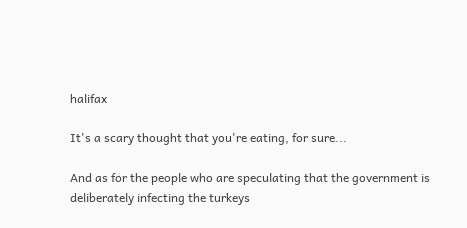halifax

It's a scary thought that you're eating, for sure...

And as for the people who are speculating that the government is deliberately infecting the turkeys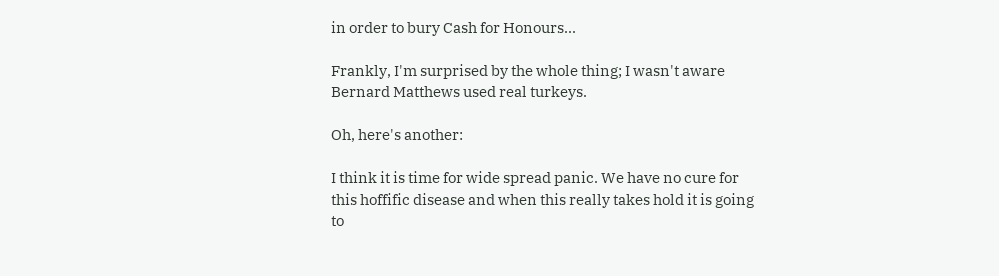in order to bury Cash for Honours...

Frankly, I'm surprised by the whole thing; I wasn't aware Bernard Matthews used real turkeys.

Oh, here's another:

I think it is time for wide spread panic. We have no cure for this hoffific disease and when this really takes hold it is going to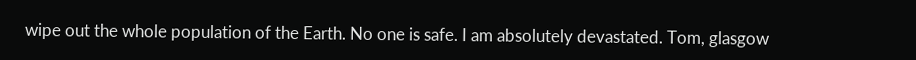wipe out the whole population of the Earth. No one is safe. I am absolutely devastated. Tom, glasgow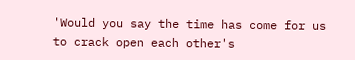'Would you say the time has come for us to crack open each other's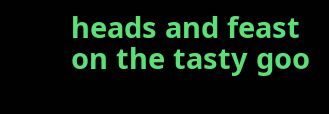heads and feast on the tasty goo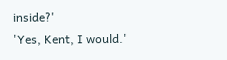inside?'
'Yes, Kent, I would.'